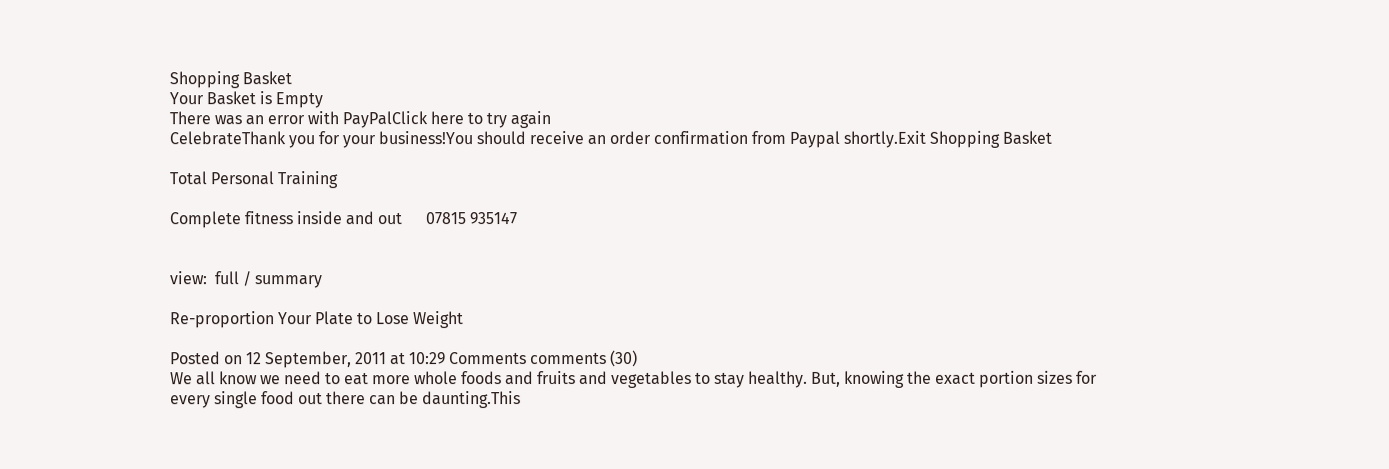Shopping Basket
Your Basket is Empty
There was an error with PayPalClick here to try again
CelebrateThank you for your business!You should receive an order confirmation from Paypal shortly.Exit Shopping Basket

Total Personal Training

Complete fitness inside and out      07815 935147


view:  full / summary

Re-proportion Your Plate to Lose Weight

Posted on 12 September, 2011 at 10:29 Comments comments (30)
We all know we need to eat more whole foods and fruits and vegetables to stay healthy. But, knowing the exact portion sizes for every single food out there can be daunting.This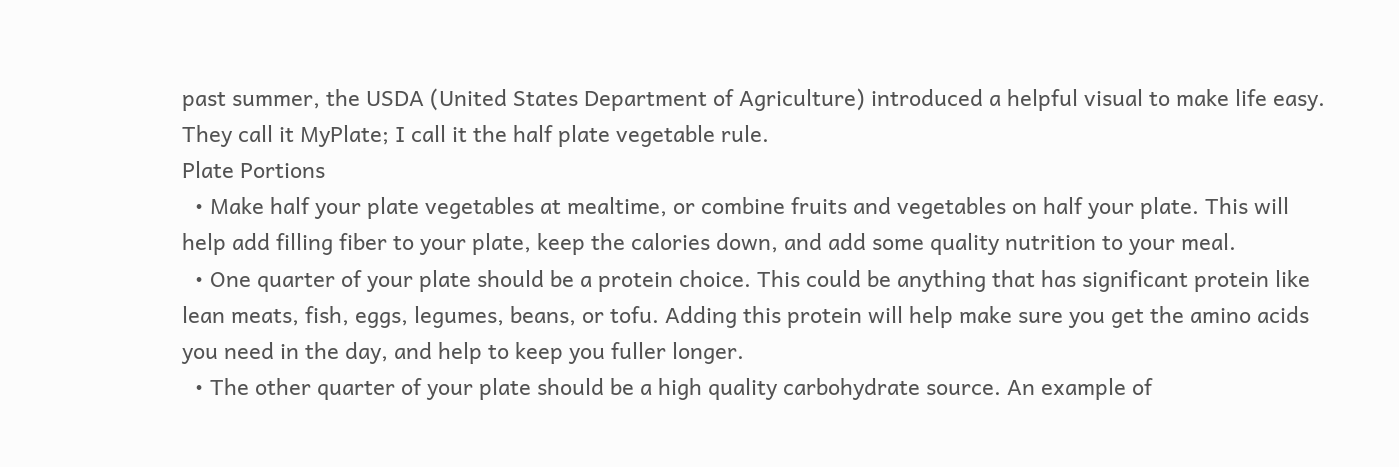past summer, the USDA (United States Department of Agriculture) introduced a helpful visual to make life easy. They call it MyPlate; I call it the half plate vegetable rule.
Plate Portions
  • Make half your plate vegetables at mealtime, or combine fruits and vegetables on half your plate. This will help add filling fiber to your plate, keep the calories down, and add some quality nutrition to your meal.
  • One quarter of your plate should be a protein choice. This could be anything that has significant protein like lean meats, fish, eggs, legumes, beans, or tofu. Adding this protein will help make sure you get the amino acids you need in the day, and help to keep you fuller longer.
  • The other quarter of your plate should be a high quality carbohydrate source. An example of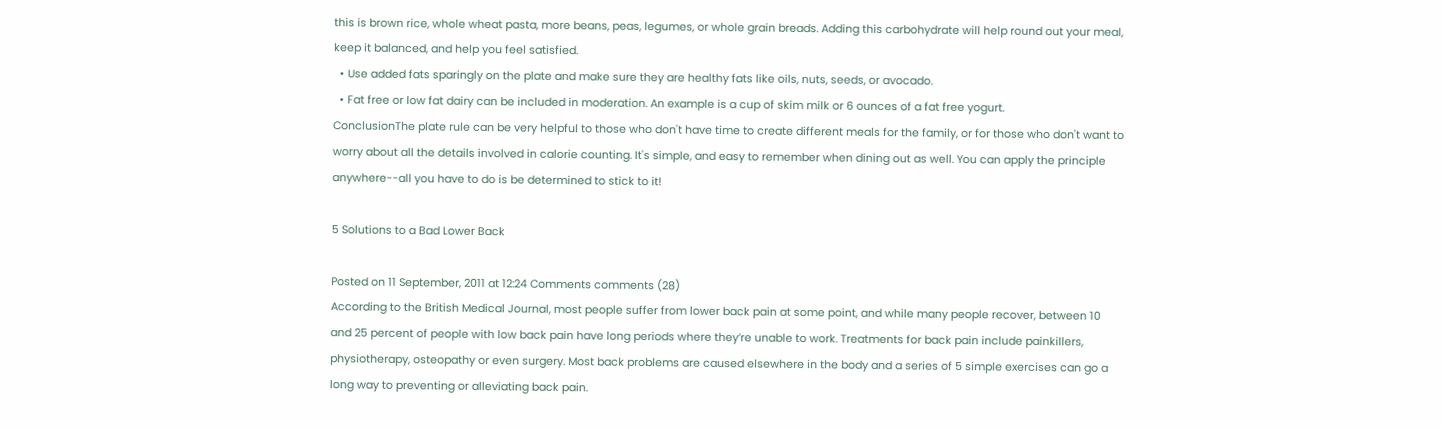this is brown rice, whole wheat pasta, more beans, peas, legumes, or whole grain breads. Adding this carbohydrate will help round out your meal, keep it balanced, and help you feel satisfied.
  • Use added fats sparingly on the plate and make sure they are healthy fats like oils, nuts, seeds, or avocado.
  • Fat free or low fat dairy can be included in moderation. An example is a cup of skim milk or 6 ounces of a fat free yogurt.
ConclusionThe plate rule can be very helpful to those who don't have time to create different meals for the family, or for those who don't want to worry about all the details involved in calorie counting. It's simple, and easy to remember when dining out as well. You can apply the principle anywhere--all you have to do is be determined to stick to it!

5 Solutions to a Bad Lower Back

Posted on 11 September, 2011 at 12:24 Comments comments (28)
According to the British Medical Journal, most people suffer from lower back pain at some point, and while many people recover, between 10 and 25 percent of people with low back pain have long periods where they’re unable to work. Treatments for back pain include painkillers, physiotherapy, osteopathy or even surgery. Most back problems are caused elsewhere in the body and a series of 5 simple exercises can go a long way to preventing or alleviating back pain.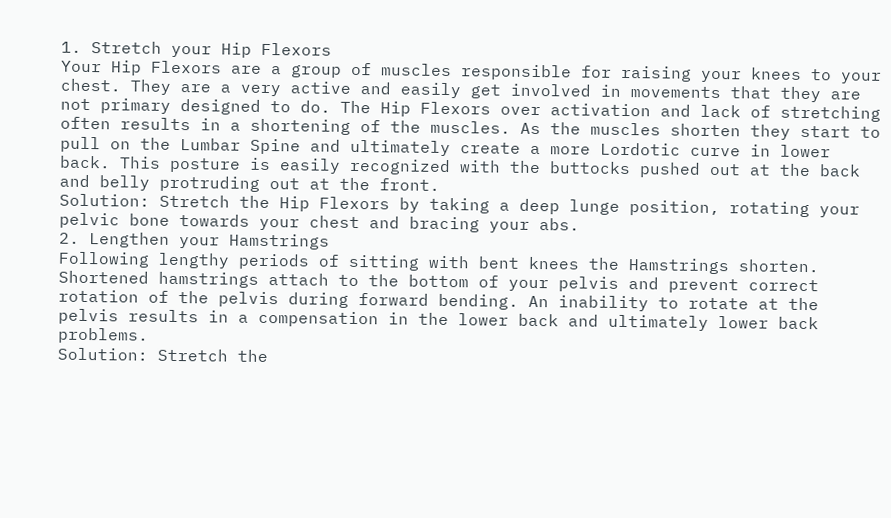1. Stretch your Hip Flexors
Your Hip Flexors are a group of muscles responsible for raising your knees to your chest. They are a very active and easily get involved in movements that they are not primary designed to do. The Hip Flexors over activation and lack of stretching often results in a shortening of the muscles. As the muscles shorten they start to pull on the Lumbar Spine and ultimately create a more Lordotic curve in lower back. This posture is easily recognized with the buttocks pushed out at the back and belly protruding out at the front.
Solution: Stretch the Hip Flexors by taking a deep lunge position, rotating your pelvic bone towards your chest and bracing your abs.
2. Lengthen your Hamstrings
Following lengthy periods of sitting with bent knees the Hamstrings shorten. Shortened hamstrings attach to the bottom of your pelvis and prevent correct rotation of the pelvis during forward bending. An inability to rotate at the pelvis results in a compensation in the lower back and ultimately lower back problems.
Solution: Stretch the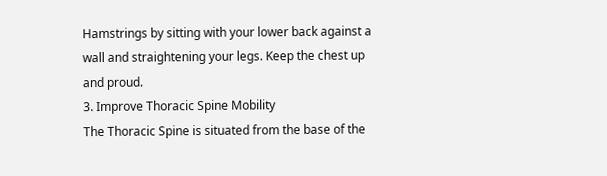Hamstrings by sitting with your lower back against a wall and straightening your legs. Keep the chest up and proud.
3. Improve Thoracic Spine Mobility
The Thoracic Spine is situated from the base of the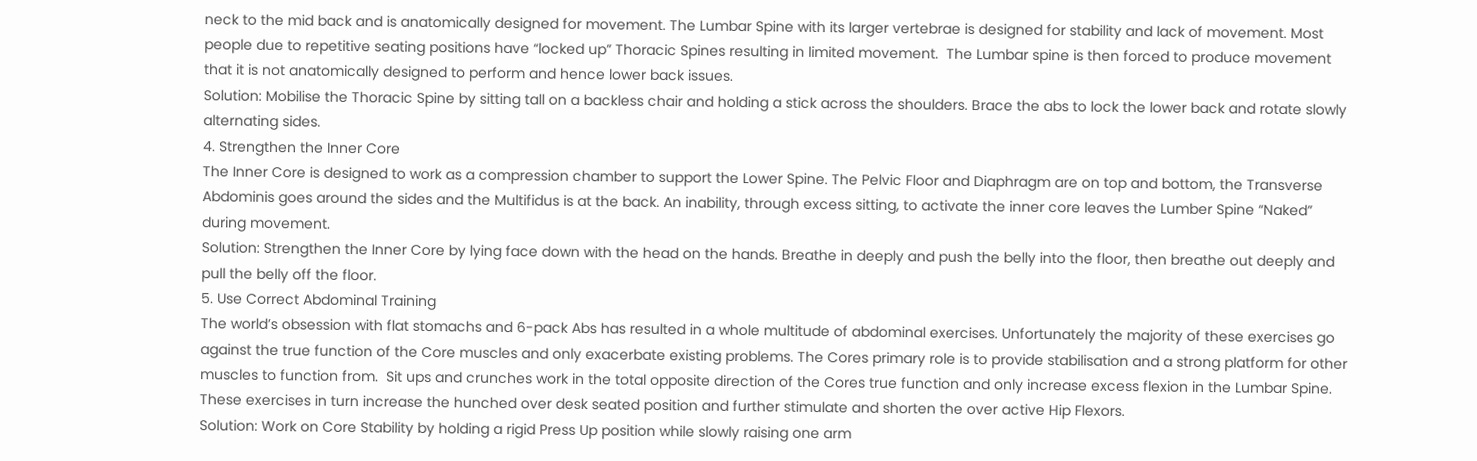neck to the mid back and is anatomically designed for movement. The Lumbar Spine with its larger vertebrae is designed for stability and lack of movement. Most people due to repetitive seating positions have “locked up” Thoracic Spines resulting in limited movement.  The Lumbar spine is then forced to produce movement that it is not anatomically designed to perform and hence lower back issues.
Solution: Mobilise the Thoracic Spine by sitting tall on a backless chair and holding a stick across the shoulders. Brace the abs to lock the lower back and rotate slowly alternating sides.
4. Strengthen the Inner Core
The Inner Core is designed to work as a compression chamber to support the Lower Spine. The Pelvic Floor and Diaphragm are on top and bottom, the Transverse Abdominis goes around the sides and the Multifidus is at the back. An inability, through excess sitting, to activate the inner core leaves the Lumber Spine “Naked” during movement.
Solution: Strengthen the Inner Core by lying face down with the head on the hands. Breathe in deeply and push the belly into the floor, then breathe out deeply and pull the belly off the floor.
5. Use Correct Abdominal Training
The world’s obsession with flat stomachs and 6-pack Abs has resulted in a whole multitude of abdominal exercises. Unfortunately the majority of these exercises go against the true function of the Core muscles and only exacerbate existing problems. The Cores primary role is to provide stabilisation and a strong platform for other muscles to function from.  Sit ups and crunches work in the total opposite direction of the Cores true function and only increase excess flexion in the Lumbar Spine. These exercises in turn increase the hunched over desk seated position and further stimulate and shorten the over active Hip Flexors.
Solution: Work on Core Stability by holding a rigid Press Up position while slowly raising one arm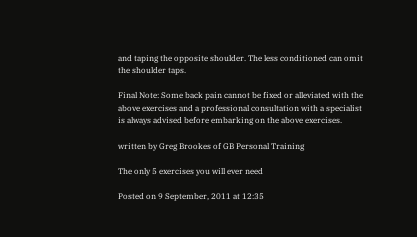and taping the opposite shoulder. The less conditioned can omit the shoulder taps.

Final Note: Some back pain cannot be fixed or alleviated with the above exercises and a professional consultation with a specialist is always advised before embarking on the above exercises.

written by Greg Brookes of GB Personal Training

The only 5 exercises you will ever need

Posted on 9 September, 2011 at 12:35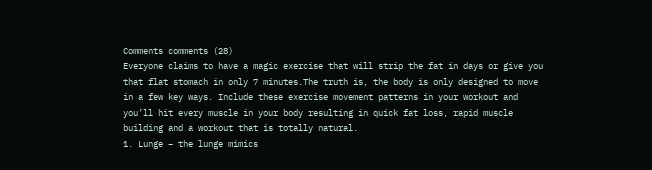Comments comments (28)
Everyone claims to have a magic exercise that will strip the fat in days or give you that flat stomach in only 7 minutes.The truth is, the body is only designed to move in a few key ways. Include these exercise movement patterns in your workout and you’ll hit every muscle in your body resulting in quick fat loss, rapid muscle building and a workout that is totally natural.
1. Lunge – the lunge mimics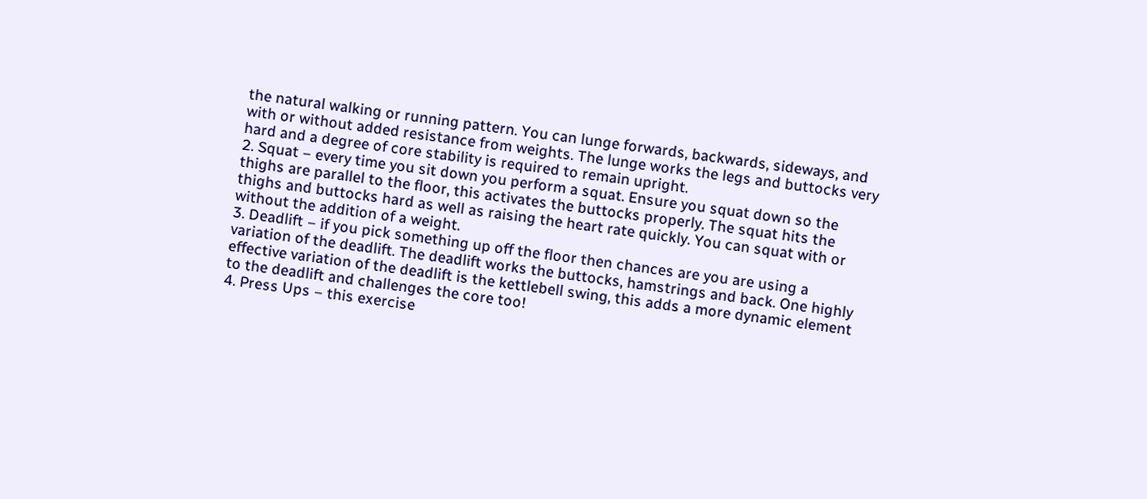the natural walking or running pattern. You can lunge forwards, backwards, sideways, and with or without added resistance from weights. The lunge works the legs and buttocks very hard and a degree of core stability is required to remain upright.
2. Squat – every time you sit down you perform a squat. Ensure you squat down so the thighs are parallel to the floor, this activates the buttocks properly. The squat hits the thighs and buttocks hard as well as raising the heart rate quickly. You can squat with or without the addition of a weight.
3. Deadlift – if you pick something up off the floor then chances are you are using a variation of the deadlift. The deadlift works the buttocks, hamstrings and back. One highly effective variation of the deadlift is the kettlebell swing, this adds a more dynamic element to the deadlift and challenges the core too!
4. Press Ups – this exercise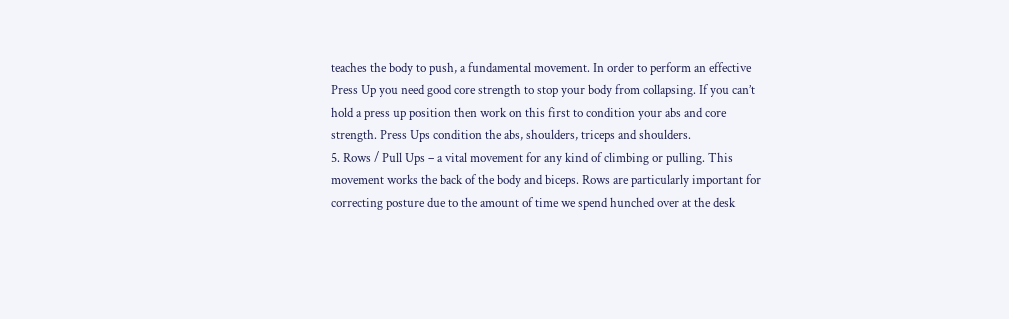teaches the body to push, a fundamental movement. In order to perform an effective Press Up you need good core strength to stop your body from collapsing. If you can’t hold a press up position then work on this first to condition your abs and core strength. Press Ups condition the abs, shoulders, triceps and shoulders.
5. Rows / Pull Ups – a vital movement for any kind of climbing or pulling. This movement works the back of the body and biceps. Rows are particularly important for correcting posture due to the amount of time we spend hunched over at the desk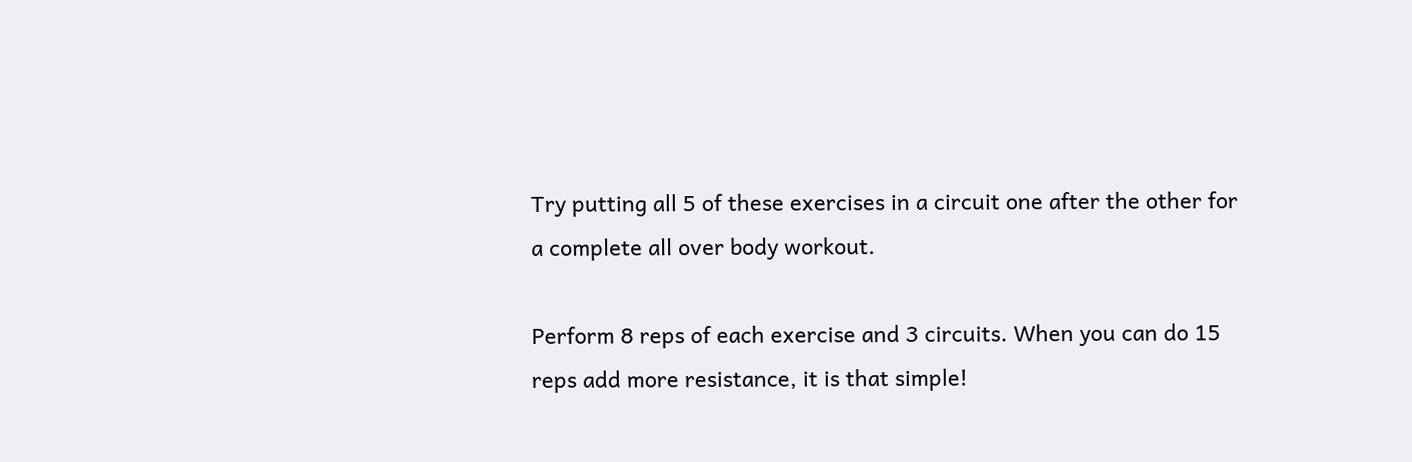Try putting all 5 of these exercises in a circuit one after the other for a complete all over body workout.

Perform 8 reps of each exercise and 3 circuits. When you can do 15 reps add more resistance, it is that simple!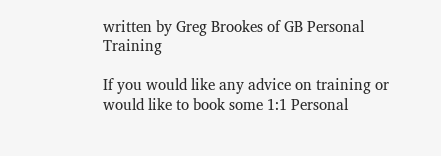written by Greg Brookes of GB Personal Training

If you would like any advice on training or would like to book some 1:1 Personal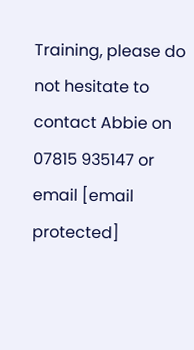Training, please do not hesitate to contact Abbie on 07815 935147 or email [email protected]